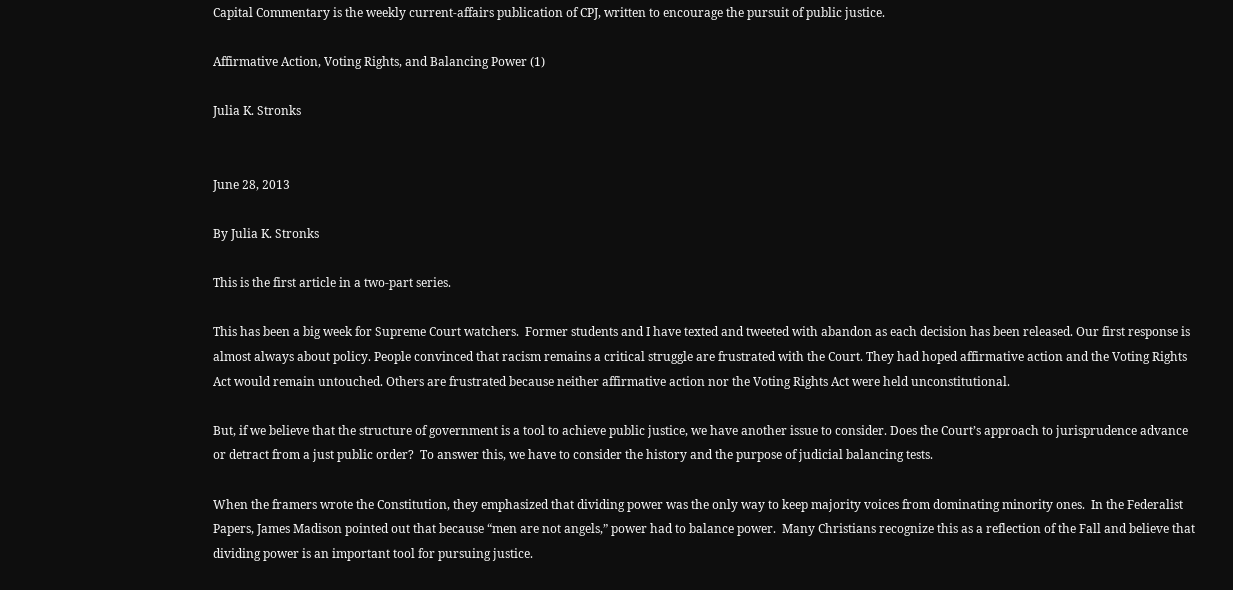Capital Commentary is the weekly current-affairs publication of CPJ, written to encourage the pursuit of public justice.

Affirmative Action, Voting Rights, and Balancing Power (1)

Julia K. Stronks


June 28, 2013

By Julia K. Stronks

This is the first article in a two-part series.

This has been a big week for Supreme Court watchers.  Former students and I have texted and tweeted with abandon as each decision has been released. Our first response is almost always about policy. People convinced that racism remains a critical struggle are frustrated with the Court. They had hoped affirmative action and the Voting Rights Act would remain untouched. Others are frustrated because neither affirmative action nor the Voting Rights Act were held unconstitutional.

But, if we believe that the structure of government is a tool to achieve public justice, we have another issue to consider. Does the Court’s approach to jurisprudence advance or detract from a just public order?  To answer this, we have to consider the history and the purpose of judicial balancing tests.

When the framers wrote the Constitution, they emphasized that dividing power was the only way to keep majority voices from dominating minority ones.  In the Federalist Papers, James Madison pointed out that because “men are not angels,” power had to balance power.  Many Christians recognize this as a reflection of the Fall and believe that dividing power is an important tool for pursuing justice.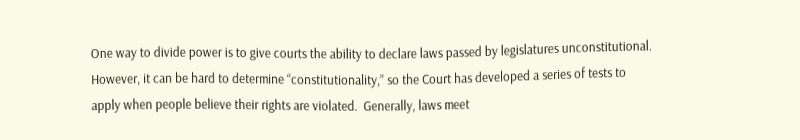One way to divide power is to give courts the ability to declare laws passed by legislatures unconstitutional.  However, it can be hard to determine “constitutionality,” so the Court has developed a series of tests to apply when people believe their rights are violated.  Generally, laws meet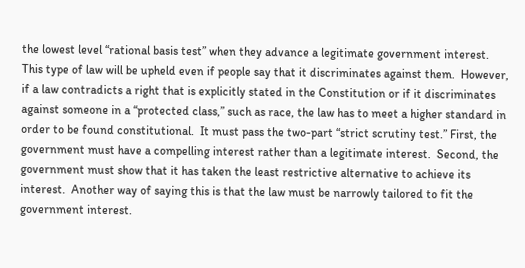the lowest level “rational basis test” when they advance a legitimate government interest.  This type of law will be upheld even if people say that it discriminates against them.  However, if a law contradicts a right that is explicitly stated in the Constitution or if it discriminates against someone in a “protected class,” such as race, the law has to meet a higher standard in order to be found constitutional.  It must pass the two-part “strict scrutiny test.” First, the government must have a compelling interest rather than a legitimate interest.  Second, the government must show that it has taken the least restrictive alternative to achieve its interest.  Another way of saying this is that the law must be narrowly tailored to fit the government interest.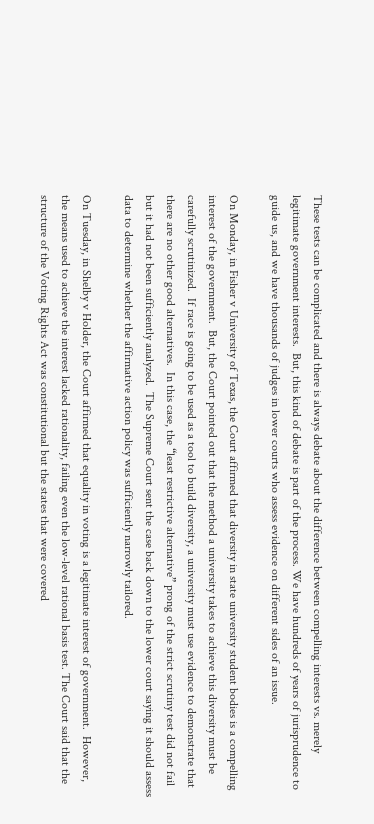These tests can be complicated and there is always debate about the difference between compelling interests vs. merely legitimate government interests.  But, this kind of debate is part of the process. We have hundreds of years of jurisprudence to guide us, and we have thousands of judges in lower courts who assess evidence on different sides of an issue.

On Monday, in Fisher v University of Texas, the Court affirmed that diversity in state university student bodies is a compelling interest of the government.  But, the Court pointed out that the method a university takes to achieve this diversity must be carefully scrutinized.  If race is going to be used as a tool to build diversity, a university must use evidence to demonstrate that there are no other good alternatives.  In this case, the “least restrictive alternative” prong of the strict scrutiny test did not fail but it had not been sufficiently analyzed.  The Supreme Court sent the case back down to the lower court saying it should assess data to determine whether the affirmative action policy was sufficiently narrowly tailored.

On Tuesday, in Shelby v Holder, the Court affirmed that equality in voting is a legitimate interest of government.  However, the means used to achieve the interest lacked rationality, failing even the low-level rational basis test. The Court said that the structure of the Voting Rights Act was constitutional but the states that were covered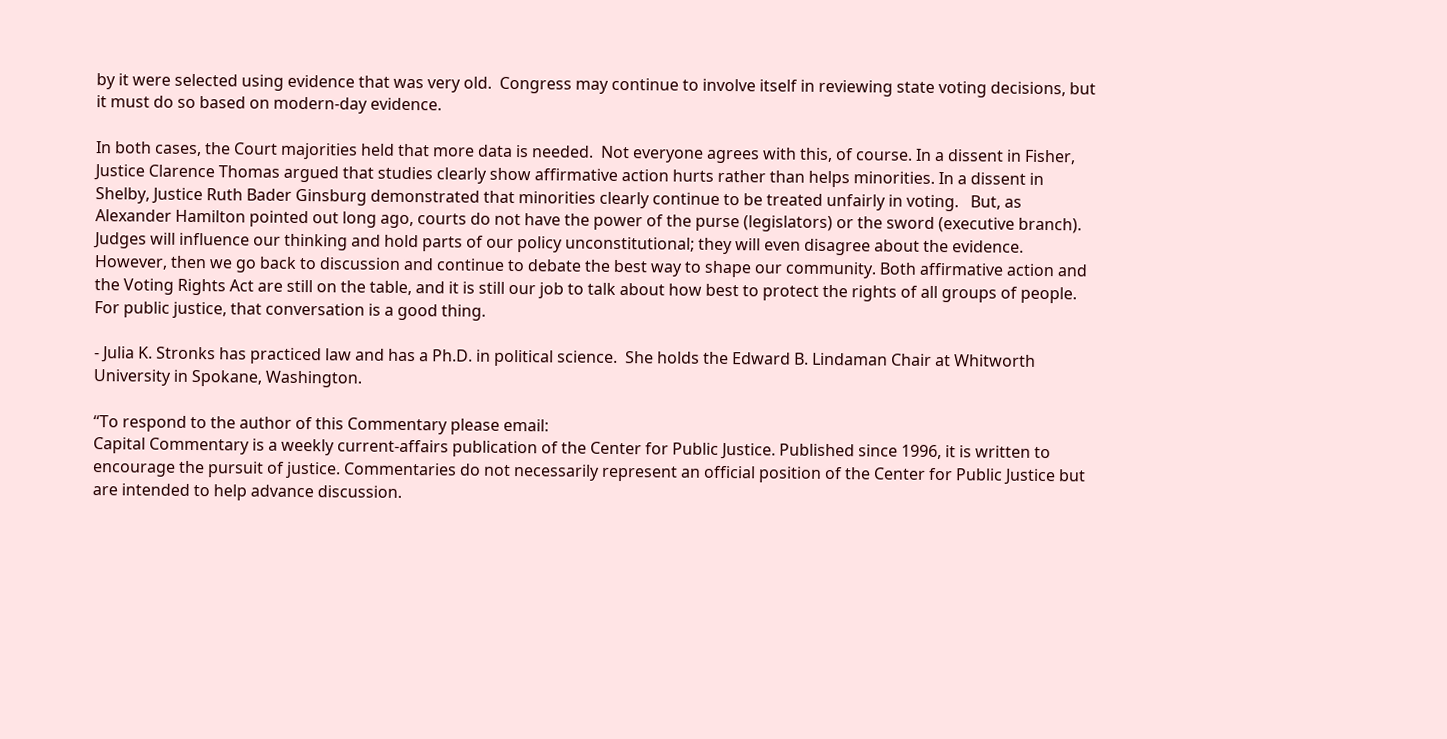by it were selected using evidence that was very old.  Congress may continue to involve itself in reviewing state voting decisions, but it must do so based on modern-day evidence.

In both cases, the Court majorities held that more data is needed.  Not everyone agrees with this, of course. In a dissent in Fisher, Justice Clarence Thomas argued that studies clearly show affirmative action hurts rather than helps minorities. In a dissent in Shelby, Justice Ruth Bader Ginsburg demonstrated that minorities clearly continue to be treated unfairly in voting.   But, as Alexander Hamilton pointed out long ago, courts do not have the power of the purse (legislators) or the sword (executive branch).  Judges will influence our thinking and hold parts of our policy unconstitutional; they will even disagree about the evidence.  However, then we go back to discussion and continue to debate the best way to shape our community. Both affirmative action and the Voting Rights Act are still on the table, and it is still our job to talk about how best to protect the rights of all groups of people.  For public justice, that conversation is a good thing.

- Julia K. Stronks has practiced law and has a Ph.D. in political science.  She holds the Edward B. Lindaman Chair at Whitworth University in Spokane, Washington.

“To respond to the author of this Commentary please email:
Capital Commentary is a weekly current-affairs publication of the Center for Public Justice. Published since 1996, it is written to encourage the pursuit of justice. Commentaries do not necessarily represent an official position of the Center for Public Justice but are intended to help advance discussion.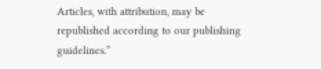Articles, with attribution, may be republished according to our publishing guidelines.”